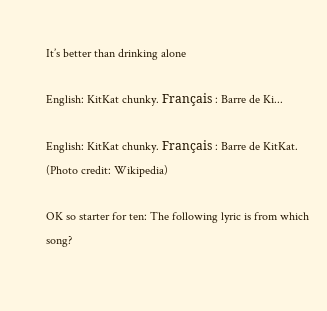It’s better than drinking alone

English: KitKat chunky. Français : Barre de Ki...

English: KitKat chunky. Français : Barre de KitKat. (Photo credit: Wikipedia)

OK so starter for ten: The following lyric is from which song?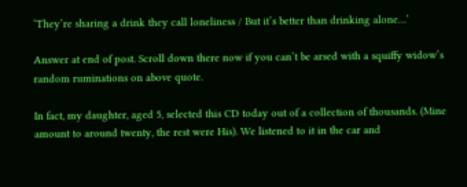‘They’re sharing a drink they call loneliness / But it’s better than drinking alone…’

Answer at end of post. Scroll down there now if you can’t be arsed with a squiffy widow’s random ruminations on above quote.

In fact, my daughter, aged 5, selected this CD today out of a collection of thousands. (Mine amount to around twenty, the rest were His). We listened to it in the car and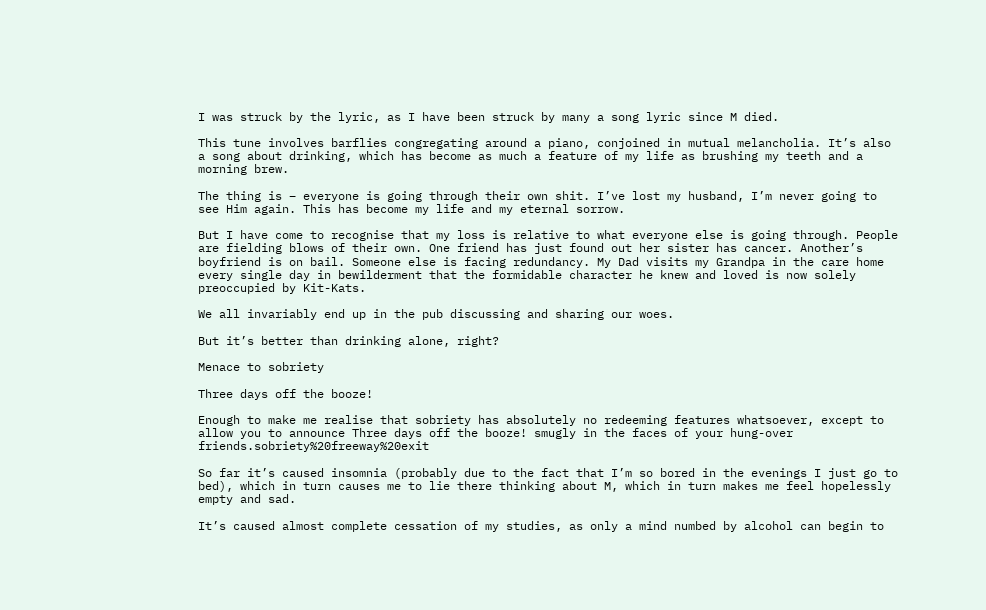I was struck by the lyric, as I have been struck by many a song lyric since M died.

This tune involves barflies congregating around a piano, conjoined in mutual melancholia. It’s also a song about drinking, which has become as much a feature of my life as brushing my teeth and a morning brew.

The thing is – everyone is going through their own shit. I’ve lost my husband, I’m never going to see Him again. This has become my life and my eternal sorrow.

But I have come to recognise that my loss is relative to what everyone else is going through. People are fielding blows of their own. One friend has just found out her sister has cancer. Another’s boyfriend is on bail. Someone else is facing redundancy. My Dad visits my Grandpa in the care home every single day in bewilderment that the formidable character he knew and loved is now solely preoccupied by Kit-Kats.

We all invariably end up in the pub discussing and sharing our woes.

But it’s better than drinking alone, right?

Menace to sobriety

Three days off the booze!

Enough to make me realise that sobriety has absolutely no redeeming features whatsoever, except to allow you to announce Three days off the booze! smugly in the faces of your hung-over friends.sobriety%20freeway%20exit

So far it’s caused insomnia (probably due to the fact that I’m so bored in the evenings I just go to bed), which in turn causes me to lie there thinking about M, which in turn makes me feel hopelessly empty and sad.

It’s caused almost complete cessation of my studies, as only a mind numbed by alcohol can begin to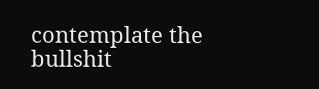contemplate the bullshit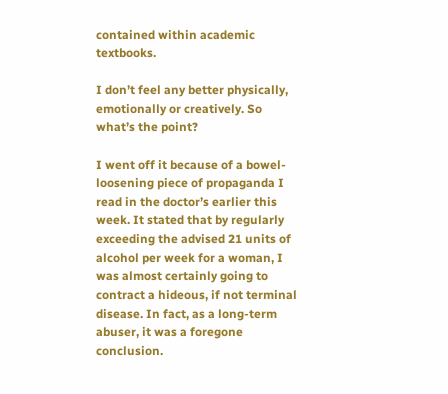contained within academic textbooks.

I don’t feel any better physically, emotionally or creatively. So what’s the point?

I went off it because of a bowel-loosening piece of propaganda I read in the doctor’s earlier this week. It stated that by regularly exceeding the advised 21 units of alcohol per week for a woman, I was almost certainly going to contract a hideous, if not terminal disease. In fact, as a long-term abuser, it was a foregone conclusion.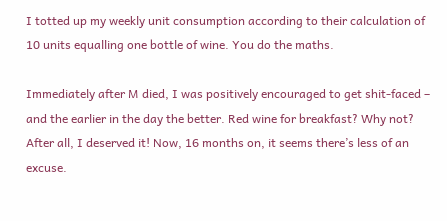I totted up my weekly unit consumption according to their calculation of 10 units equalling one bottle of wine. You do the maths.

Immediately after M died, I was positively encouraged to get shit-faced – and the earlier in the day the better. Red wine for breakfast? Why not? After all, I deserved it! Now, 16 months on, it seems there’s less of an excuse.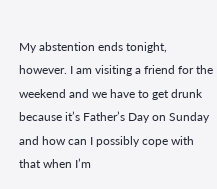My abstention ends tonight, however. I am visiting a friend for the weekend and we have to get drunk because it’s Father’s Day on Sunday and how can I possibly cope with that when I’m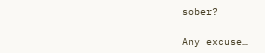sober?

Any excuse…